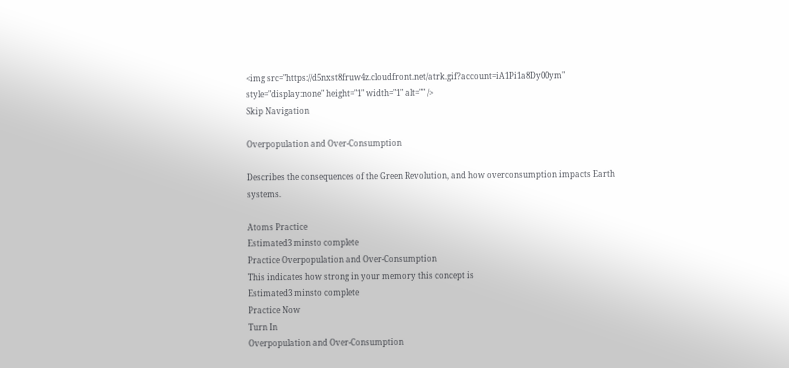<img src="https://d5nxst8fruw4z.cloudfront.net/atrk.gif?account=iA1Pi1a8Dy00ym" style="display:none" height="1" width="1" alt="" />
Skip Navigation

Overpopulation and Over-Consumption

Describes the consequences of the Green Revolution, and how overconsumption impacts Earth systems.

Atoms Practice
Estimated3 minsto complete
Practice Overpopulation and Over-Consumption
This indicates how strong in your memory this concept is
Estimated3 minsto complete
Practice Now
Turn In
Overpopulation and Over-Consumption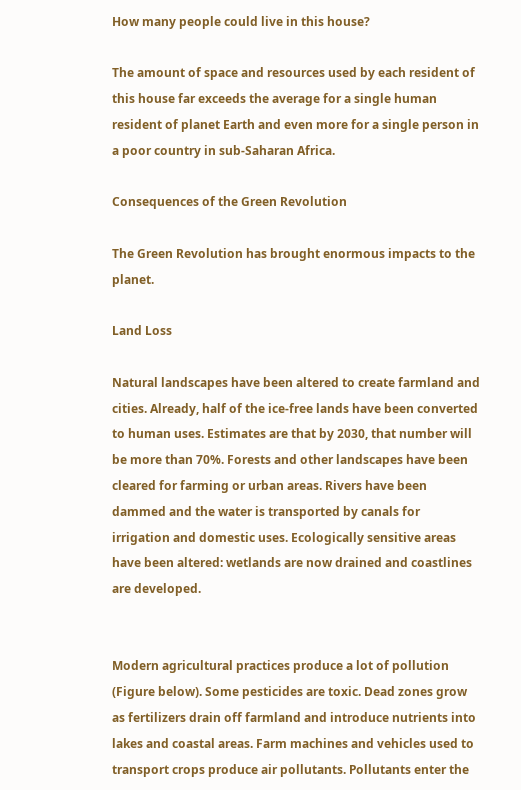How many people could live in this house?

The amount of space and resources used by each resident of this house far exceeds the average for a single human resident of planet Earth and even more for a single person in a poor country in sub-Saharan Africa.

Consequences of the Green Revolution

The Green Revolution has brought enormous impacts to the planet.

Land Loss

Natural landscapes have been altered to create farmland and cities. Already, half of the ice-free lands have been converted to human uses. Estimates are that by 2030, that number will be more than 70%. Forests and other landscapes have been cleared for farming or urban areas. Rivers have been dammed and the water is transported by canals for irrigation and domestic uses. Ecologically sensitive areas have been altered: wetlands are now drained and coastlines are developed.


Modern agricultural practices produce a lot of pollution (Figure below). Some pesticides are toxic. Dead zones grow as fertilizers drain off farmland and introduce nutrients into lakes and coastal areas. Farm machines and vehicles used to transport crops produce air pollutants. Pollutants enter the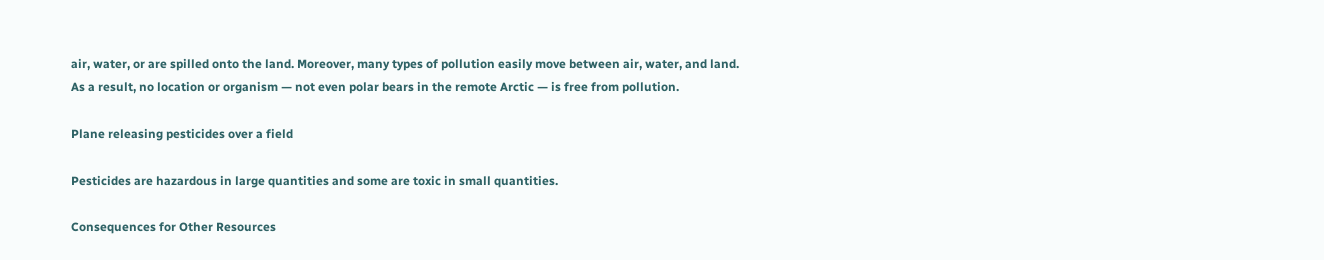air, water, or are spilled onto the land. Moreover, many types of pollution easily move between air, water, and land. As a result, no location or organism — not even polar bears in the remote Arctic — is free from pollution.

Plane releasing pesticides over a field

Pesticides are hazardous in large quantities and some are toxic in small quantities.

Consequences for Other Resources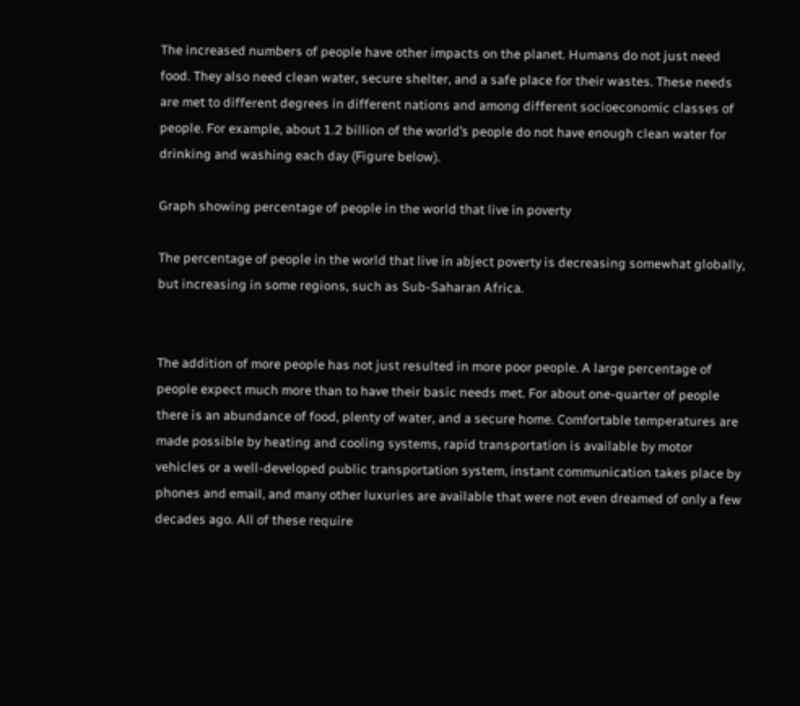The increased numbers of people have other impacts on the planet. Humans do not just need food. They also need clean water, secure shelter, and a safe place for their wastes. These needs are met to different degrees in different nations and among different socioeconomic classes of people. For example, about 1.2 billion of the world’s people do not have enough clean water for drinking and washing each day (Figure below).

Graph showing percentage of people in the world that live in poverty

The percentage of people in the world that live in abject poverty is decreasing somewhat globally, but increasing in some regions, such as Sub-Saharan Africa.


The addition of more people has not just resulted in more poor people. A large percentage of people expect much more than to have their basic needs met. For about one-quarter of people there is an abundance of food, plenty of water, and a secure home. Comfortable temperatures are made possible by heating and cooling systems, rapid transportation is available by motor vehicles or a well-developed public transportation system, instant communication takes place by phones and email, and many other luxuries are available that were not even dreamed of only a few decades ago. All of these require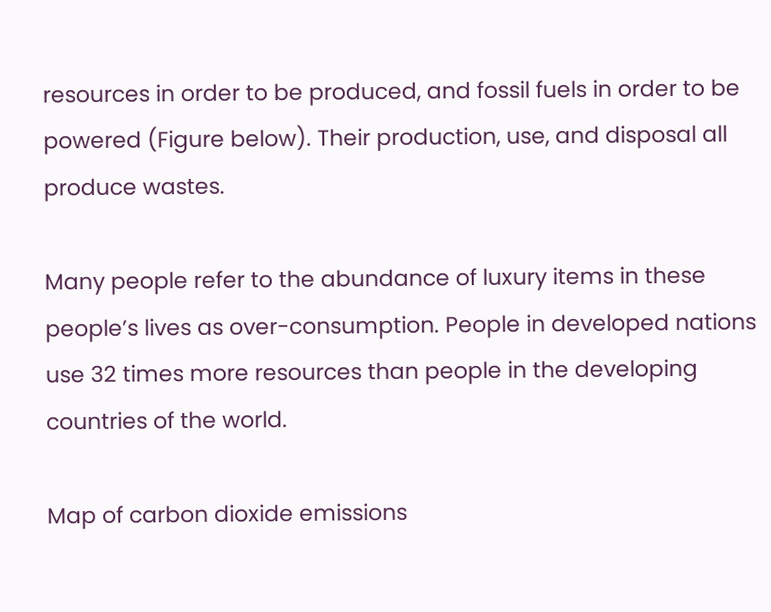resources in order to be produced, and fossil fuels in order to be powered (Figure below). Their production, use, and disposal all produce wastes.

Many people refer to the abundance of luxury items in these people’s lives as over-consumption. People in developed nations use 32 times more resources than people in the developing countries of the world.

Map of carbon dioxide emissions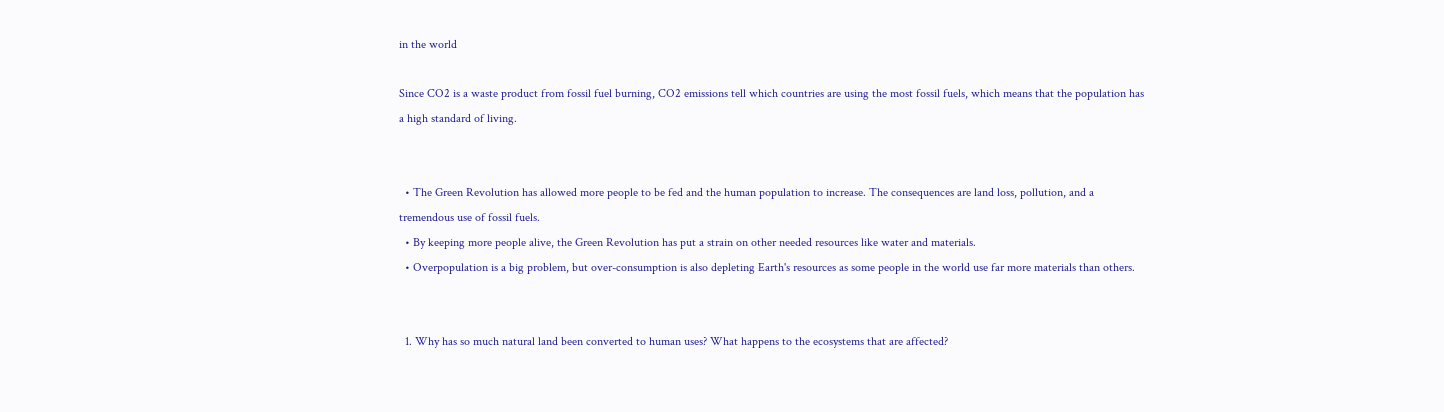in the world

Since CO2 is a waste product from fossil fuel burning, CO2 emissions tell which countries are using the most fossil fuels, which means that the population has a high standard of living.


  • The Green Revolution has allowed more people to be fed and the human population to increase. The consequences are land loss, pollution, and a tremendous use of fossil fuels.
  • By keeping more people alive, the Green Revolution has put a strain on other needed resources like water and materials.
  • Overpopulation is a big problem, but over-consumption is also depleting Earth's resources as some people in the world use far more materials than others.


  1. Why has so much natural land been converted to human uses? What happens to the ecosystems that are affected?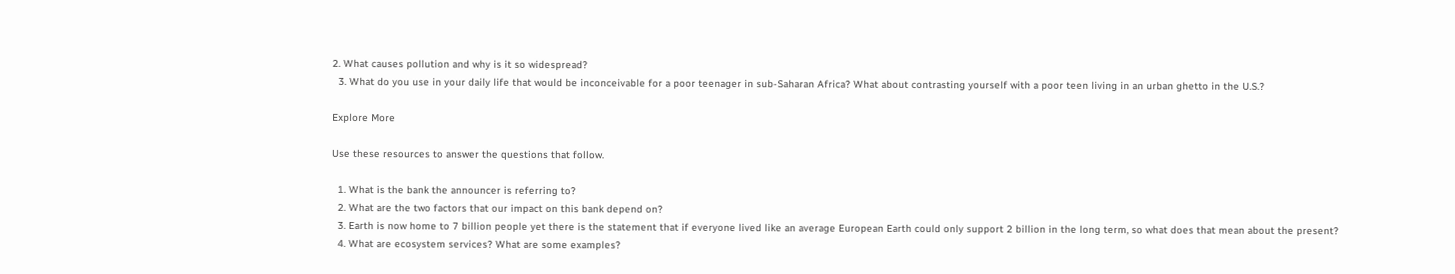2. What causes pollution and why is it so widespread?
  3. What do you use in your daily life that would be inconceivable for a poor teenager in sub-Saharan Africa? What about contrasting yourself with a poor teen living in an urban ghetto in the U.S.?

Explore More

Use these resources to answer the questions that follow.

  1. What is the bank the announcer is referring to?
  2. What are the two factors that our impact on this bank depend on?
  3. Earth is now home to 7 billion people yet there is the statement that if everyone lived like an average European Earth could only support 2 billion in the long term, so what does that mean about the present?
  4. What are ecosystem services? What are some examples?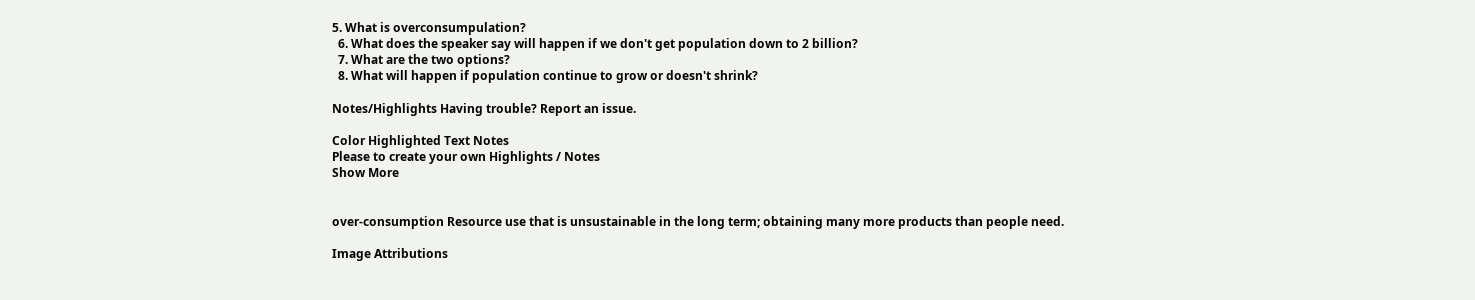5. What is overconsumpulation?
  6. What does the speaker say will happen if we don't get population down to 2 billion?
  7. What are the two options?
  8. What will happen if population continue to grow or doesn't shrink?

Notes/Highlights Having trouble? Report an issue.

Color Highlighted Text Notes
Please to create your own Highlights / Notes
Show More


over-consumption Resource use that is unsustainable in the long term; obtaining many more products than people need.

Image Attributions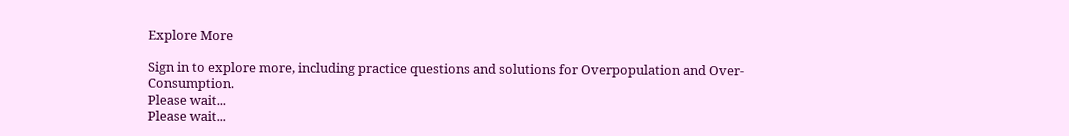Explore More

Sign in to explore more, including practice questions and solutions for Overpopulation and Over-Consumption.
Please wait...
Please wait...